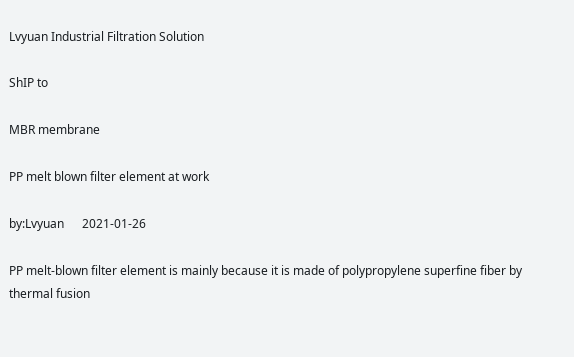Lvyuan Industrial Filtration Solution

ShIP to

MBR membrane

PP melt blown filter element at work

by:Lvyuan      2021-01-26

PP melt-blown filter element is mainly because it is made of polypropylene superfine fiber by thermal fusion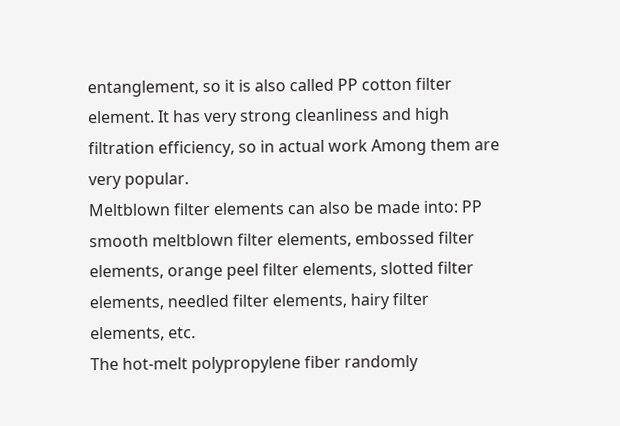entanglement, so it is also called PP cotton filter element. It has very strong cleanliness and high filtration efficiency, so in actual work Among them are very popular.
Meltblown filter elements can also be made into: PP smooth meltblown filter elements, embossed filter elements, orange peel filter elements, slotted filter elements, needled filter elements, hairy filter elements, etc.
The hot-melt polypropylene fiber randomly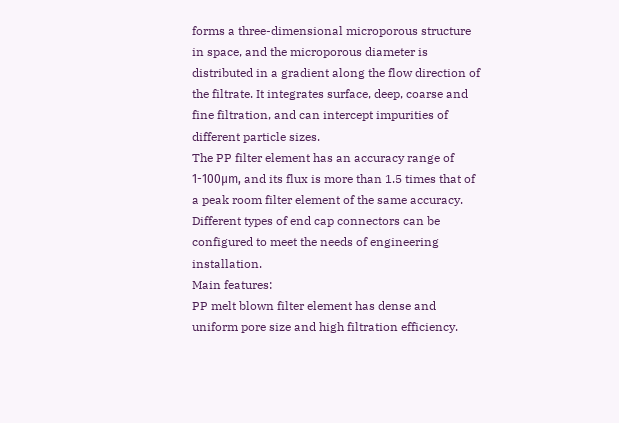forms a three-dimensional microporous structure in space, and the microporous diameter is distributed in a gradient along the flow direction of the filtrate. It integrates surface, deep, coarse and fine filtration, and can intercept impurities of different particle sizes.
The PP filter element has an accuracy range of 1-100μm, and its flux is more than 1.5 times that of a peak room filter element of the same accuracy. Different types of end cap connectors can be configured to meet the needs of engineering installation.
Main features:
PP melt blown filter element has dense and uniform pore size and high filtration efficiency.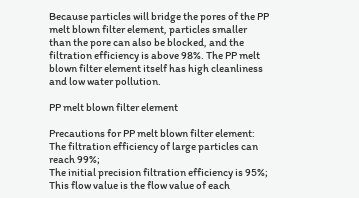Because particles will bridge the pores of the PP melt blown filter element, particles smaller than the pore can also be blocked, and the filtration efficiency is above 98%. The PP melt blown filter element itself has high cleanliness and low water pollution.

PP melt blown filter element

Precautions for PP melt blown filter element:
The filtration efficiency of large particles can reach 99%;
The initial precision filtration efficiency is 95%;
This flow value is the flow value of each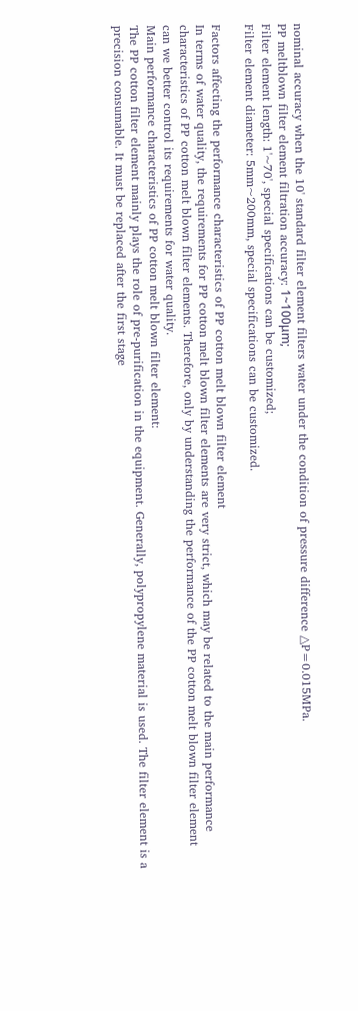nominal accuracy when the 10' standard filter element filters water under the condition of pressure difference △P=0.015MPa.
PP meltblown filter element filtration accuracy: 1~100μm;
Filter element length: 1'~70', special specifications can be customized;
Filter element diameter: 5mm~200mm, special specifications can be customized.

Factors affecting the performance characteristics of PP cotton melt blown filter element
In terms of water quality, the requirements for PP cotton melt blown filter elements are very strict, which may be related to the main performance characteristics of PP cotton melt blown filter elements. Therefore, only by understanding the performance of the PP cotton melt blown filter element can we better control its requirements for water quality.
Main performance characteristics of PP cotton melt blown filter element:
The PP cotton filter element mainly plays the role of pre-purification in the equipment. Generally, polypropylene material is used. The filter element is a precision consumable. It must be replaced after the first stage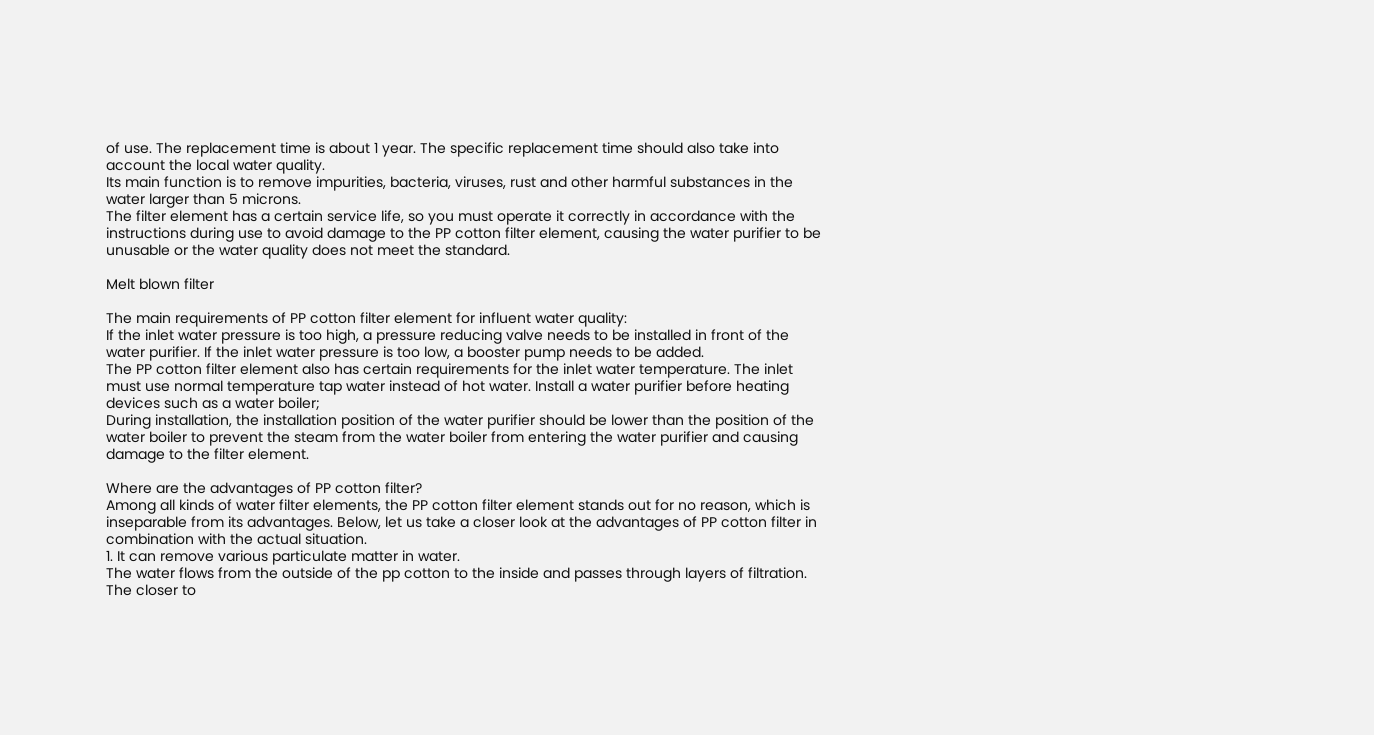of use. The replacement time is about 1 year. The specific replacement time should also take into account the local water quality.
Its main function is to remove impurities, bacteria, viruses, rust and other harmful substances in the water larger than 5 microns.
The filter element has a certain service life, so you must operate it correctly in accordance with the instructions during use to avoid damage to the PP cotton filter element, causing the water purifier to be unusable or the water quality does not meet the standard.

Melt blown filter

The main requirements of PP cotton filter element for influent water quality:
If the inlet water pressure is too high, a pressure reducing valve needs to be installed in front of the water purifier. If the inlet water pressure is too low, a booster pump needs to be added.
The PP cotton filter element also has certain requirements for the inlet water temperature. The inlet must use normal temperature tap water instead of hot water. Install a water purifier before heating devices such as a water boiler;
During installation, the installation position of the water purifier should be lower than the position of the water boiler to prevent the steam from the water boiler from entering the water purifier and causing damage to the filter element.

Where are the advantages of PP cotton filter?
Among all kinds of water filter elements, the PP cotton filter element stands out for no reason, which is inseparable from its advantages. Below, let us take a closer look at the advantages of PP cotton filter in combination with the actual situation.
1. It can remove various particulate matter in water.
The water flows from the outside of the pp cotton to the inside and passes through layers of filtration. The closer to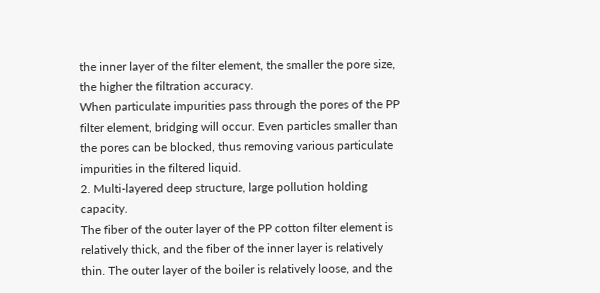the inner layer of the filter element, the smaller the pore size, the higher the filtration accuracy.
When particulate impurities pass through the pores of the PP filter element, bridging will occur. Even particles smaller than the pores can be blocked, thus removing various particulate impurities in the filtered liquid.
2. Multi-layered deep structure, large pollution holding capacity.
The fiber of the outer layer of the PP cotton filter element is relatively thick, and the fiber of the inner layer is relatively thin. The outer layer of the boiler is relatively loose, and the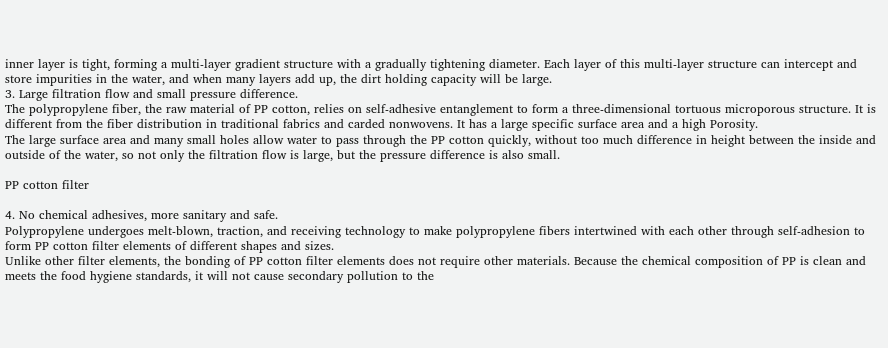inner layer is tight, forming a multi-layer gradient structure with a gradually tightening diameter. Each layer of this multi-layer structure can intercept and store impurities in the water, and when many layers add up, the dirt holding capacity will be large.
3. Large filtration flow and small pressure difference.
The polypropylene fiber, the raw material of PP cotton, relies on self-adhesive entanglement to form a three-dimensional tortuous microporous structure. It is different from the fiber distribution in traditional fabrics and carded nonwovens. It has a large specific surface area and a high Porosity.
The large surface area and many small holes allow water to pass through the PP cotton quickly, without too much difference in height between the inside and outside of the water, so not only the filtration flow is large, but the pressure difference is also small.

PP cotton filter

4. No chemical adhesives, more sanitary and safe.
Polypropylene undergoes melt-blown, traction, and receiving technology to make polypropylene fibers intertwined with each other through self-adhesion to form PP cotton filter elements of different shapes and sizes.
Unlike other filter elements, the bonding of PP cotton filter elements does not require other materials. Because the chemical composition of PP is clean and meets the food hygiene standards, it will not cause secondary pollution to the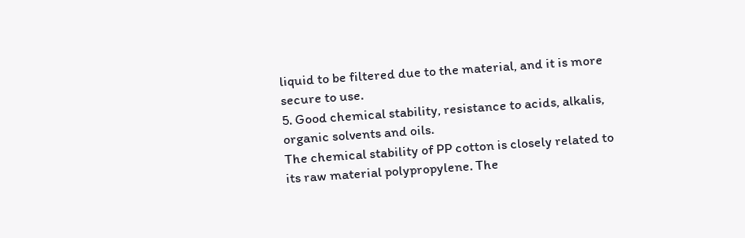liquid to be filtered due to the material, and it is more secure to use.
5. Good chemical stability, resistance to acids, alkalis, organic solvents and oils.
The chemical stability of PP cotton is closely related to its raw material polypropylene. The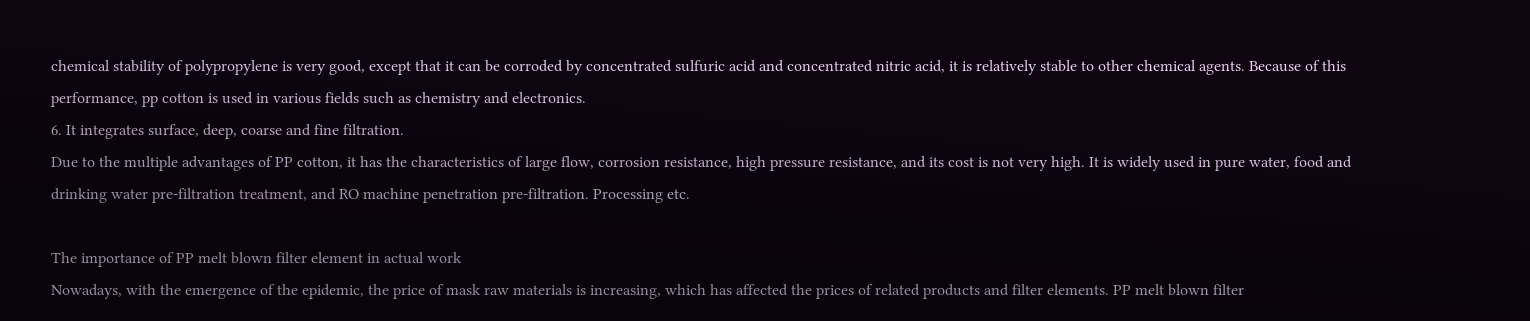chemical stability of polypropylene is very good, except that it can be corroded by concentrated sulfuric acid and concentrated nitric acid, it is relatively stable to other chemical agents. Because of this performance, pp cotton is used in various fields such as chemistry and electronics.
6. It integrates surface, deep, coarse and fine filtration.
Due to the multiple advantages of PP cotton, it has the characteristics of large flow, corrosion resistance, high pressure resistance, and its cost is not very high. It is widely used in pure water, food and drinking water pre-filtration treatment, and RO machine penetration pre-filtration. Processing etc.

The importance of PP melt blown filter element in actual work
Nowadays, with the emergence of the epidemic, the price of mask raw materials is increasing, which has affected the prices of related products and filter elements. PP melt blown filter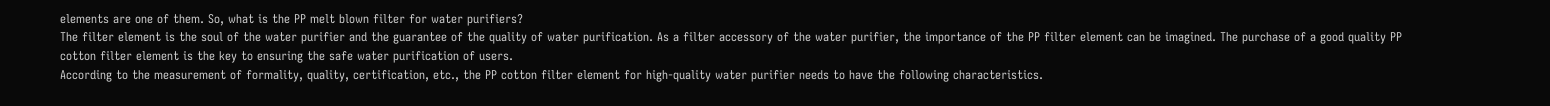elements are one of them. So, what is the PP melt blown filter for water purifiers?
The filter element is the soul of the water purifier and the guarantee of the quality of water purification. As a filter accessory of the water purifier, the importance of the PP filter element can be imagined. The purchase of a good quality PP cotton filter element is the key to ensuring the safe water purification of users.
According to the measurement of formality, quality, certification, etc., the PP cotton filter element for high-quality water purifier needs to have the following characteristics.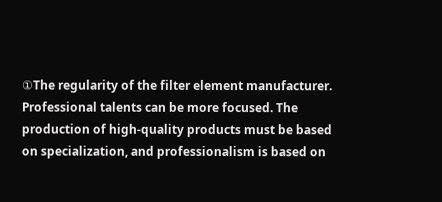①The regularity of the filter element manufacturer.
Professional talents can be more focused. The production of high-quality products must be based on specialization, and professionalism is based on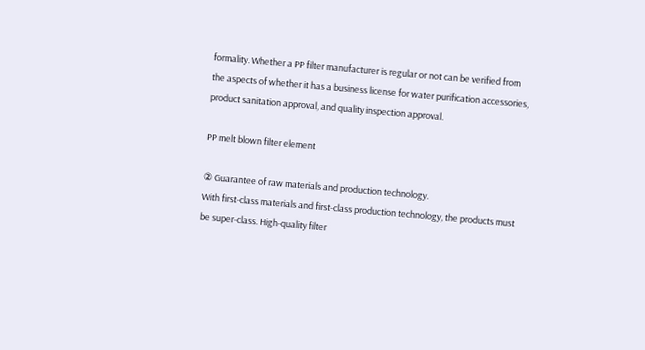formality. Whether a PP filter manufacturer is regular or not can be verified from the aspects of whether it has a business license for water purification accessories, product sanitation approval, and quality inspection approval.

PP melt blown filter element

② Guarantee of raw materials and production technology.
With first-class materials and first-class production technology, the products must be super-class. High-quality filter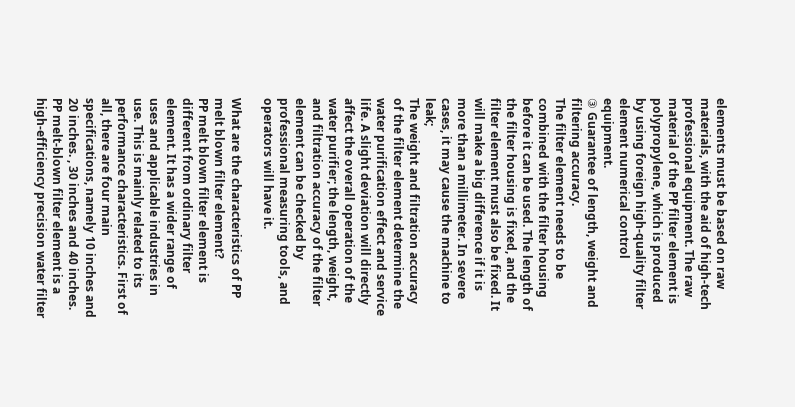elements must be based on raw materials, with the aid of high-tech professional equipment. The raw material of the PP filter element is polypropylene, which is produced by using foreign high-quality filter element numerical control equipment.
③ Guarantee of length, weight and filtering accuracy.
The filter element needs to be combined with the filter housing before it can be used. The length of the filter housing is fixed, and the filter element must also be fixed. It will make a big difference if it is more than a millimeter. In severe cases, it may cause the machine to leak;
The weight and filtration accuracy of the filter element determine the water purification effect and service life. A slight deviation will directly affect the overall operation of the water purifier; the length, weight, and filtration accuracy of the filter element can be checked by professional measuring tools, and operators will have it.

What are the characteristics of PP melt blown filter element?
PP melt blown filter element is different from ordinary filter element. It has a wider range of uses and applicable industries in use. This is mainly related to its performance characteristics. First of all, there are four main specifications, namely 10 inches and 20 inches. , 30 inches and 40 inches.
PP melt-blown filter element is a high-efficiency precision water filter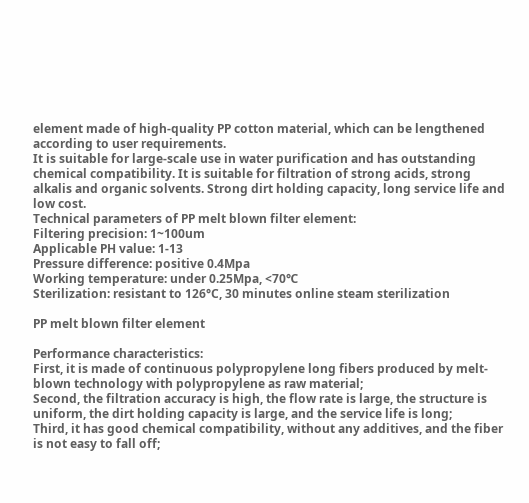element made of high-quality PP cotton material, which can be lengthened according to user requirements.
It is suitable for large-scale use in water purification and has outstanding chemical compatibility. It is suitable for filtration of strong acids, strong alkalis and organic solvents. Strong dirt holding capacity, long service life and low cost.
Technical parameters of PP melt blown filter element:
Filtering precision: 1~100um
Applicable PH value: 1-13
Pressure difference: positive 0.4Mpa
Working temperature: under 0.25Mpa, <70℃
Sterilization: resistant to 126°C, 30 minutes online steam sterilization

PP melt blown filter element

Performance characteristics:
First, it is made of continuous polypropylene long fibers produced by melt-blown technology with polypropylene as raw material;
Second, the filtration accuracy is high, the flow rate is large, the structure is uniform, the dirt holding capacity is large, and the service life is long;
Third, it has good chemical compatibility, without any additives, and the fiber is not easy to fall off;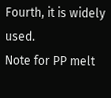Fourth, it is widely used.
Note for PP melt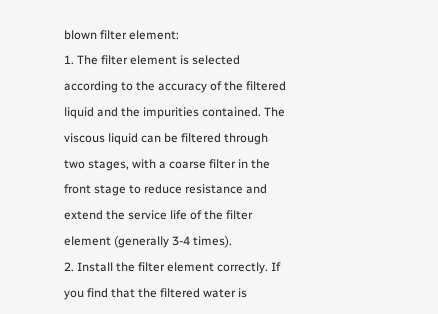blown filter element:
1. The filter element is selected according to the accuracy of the filtered liquid and the impurities contained. The viscous liquid can be filtered through two stages, with a coarse filter in the front stage to reduce resistance and extend the service life of the filter element (generally 3-4 times).
2. Install the filter element correctly. If you find that the filtered water is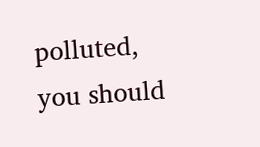polluted, you should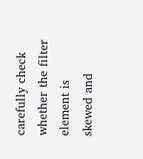carefully check whether the filter element is skewed and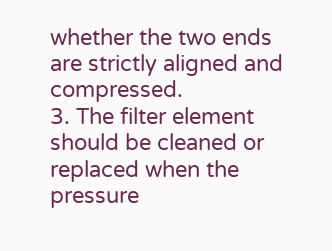whether the two ends are strictly aligned and compressed.
3. The filter element should be cleaned or replaced when the pressure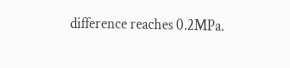difference reaches 0.2MPa.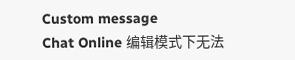Custom message
Chat Online 编辑模式下无法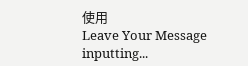使用
Leave Your Message inputting...